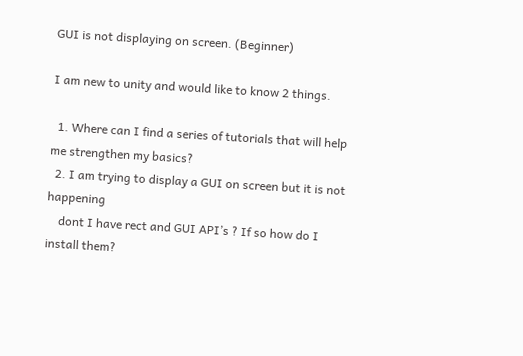GUI is not displaying on screen. (Beginner)

I am new to unity and would like to know 2 things.

  1. Where can I find a series of tutorials that will help me strengthen my basics?
  2. I am trying to display a GUI on screen but it is not happening
    dont I have rect and GUI API’s ? If so how do I install them?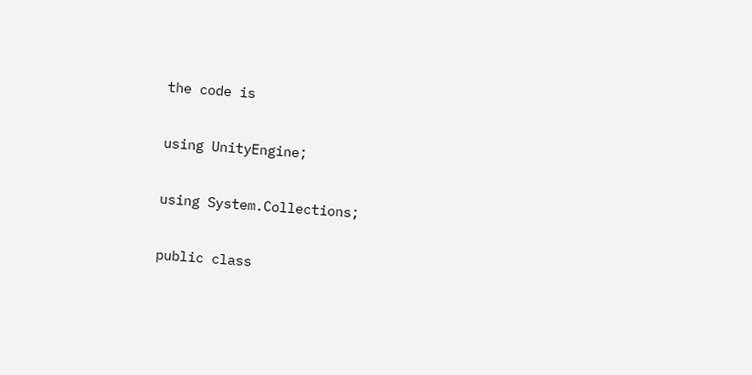the code is

using UnityEngine;

using System.Collections;

public class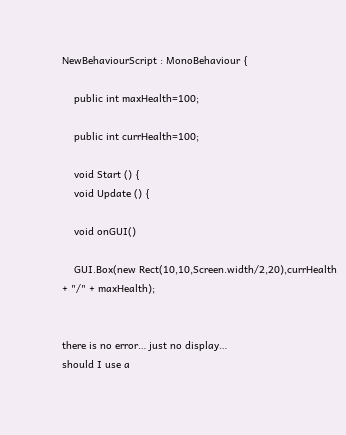NewBehaviourScript : MonoBehaviour {

    public int maxHealth=100;

    public int currHealth=100;

    void Start () {
    void Update () {

    void onGUI()

    GUI.Box(new Rect(10,10,Screen.width/2,20),currHealth + "/" + maxHealth);


there is no error… just no display…
should I use a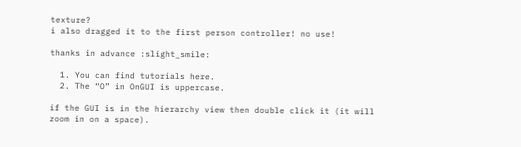texture?
i also dragged it to the first person controller! no use!

thanks in advance :slight_smile:

  1. You can find tutorials here.
  2. The “O” in OnGUI is uppercase.

if the GUI is in the hierarchy view then double click it (it will zoom in on a space).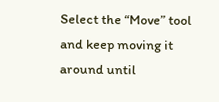Select the “Move” tool and keep moving it around until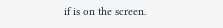if is on the screen.